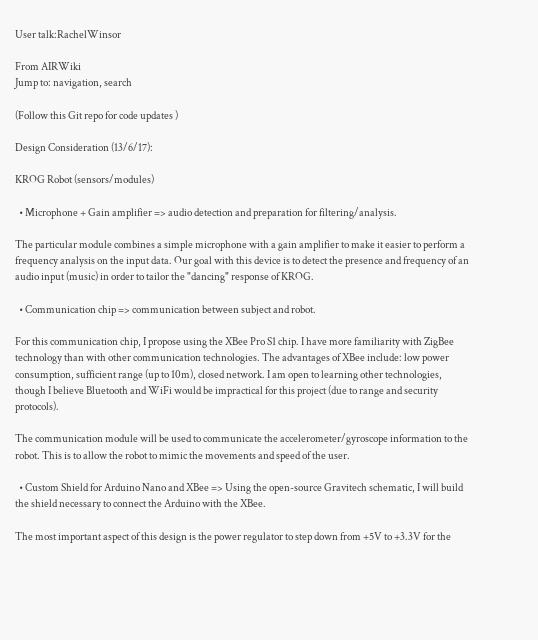User talk:RachelWinsor

From AIRWiki
Jump to: navigation, search

(Follow this Git repo for code updates )

Design Consideration (13/6/17):

KROG Robot (sensors/modules)

  • Microphone + Gain amplifier => audio detection and preparation for filtering/analysis.

The particular module combines a simple microphone with a gain amplifier to make it easier to perform a frequency analysis on the input data. Our goal with this device is to detect the presence and frequency of an audio input (music) in order to tailor the "dancing" response of KROG.

  • Communication chip => communication between subject and robot.

For this communication chip, I propose using the XBee Pro S1 chip. I have more familiarity with ZigBee technology than with other communication technologies. The advantages of XBee include: low power consumption, sufficient range (up to 10m), closed network. I am open to learning other technologies, though I believe Bluetooth and WiFi would be impractical for this project (due to range and security protocols).

The communication module will be used to communicate the accelerometer/gyroscope information to the robot. This is to allow the robot to mimic the movements and speed of the user.

  • Custom Shield for Arduino Nano and XBee => Using the open-source Gravitech schematic, I will build the shield necessary to connect the Arduino with the XBee.

The most important aspect of this design is the power regulator to step down from +5V to +3.3V for the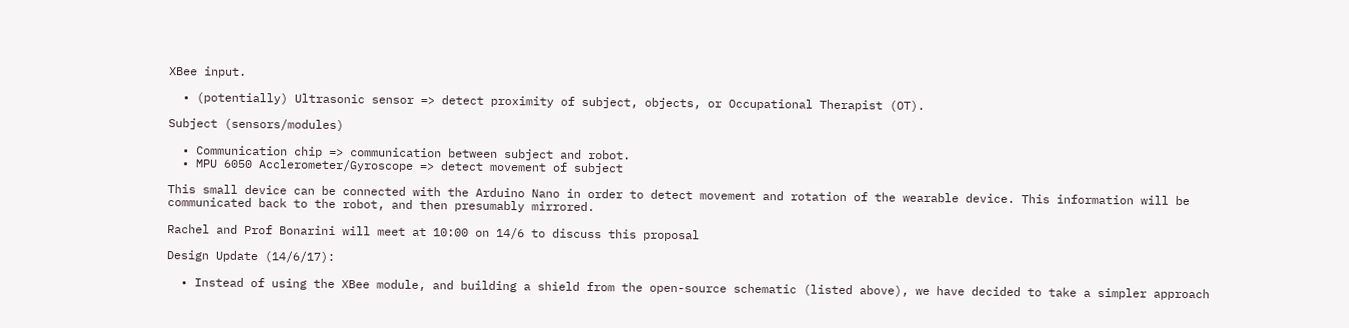XBee input.

  • (potentially) Ultrasonic sensor => detect proximity of subject, objects, or Occupational Therapist (OT).

Subject (sensors/modules)

  • Communication chip => communication between subject and robot.
  • MPU 6050 Acclerometer/Gyroscope => detect movement of subject

This small device can be connected with the Arduino Nano in order to detect movement and rotation of the wearable device. This information will be communicated back to the robot, and then presumably mirrored.

Rachel and Prof Bonarini will meet at 10:00 on 14/6 to discuss this proposal

Design Update (14/6/17):

  • Instead of using the XBee module, and building a shield from the open-source schematic (listed above), we have decided to take a simpler approach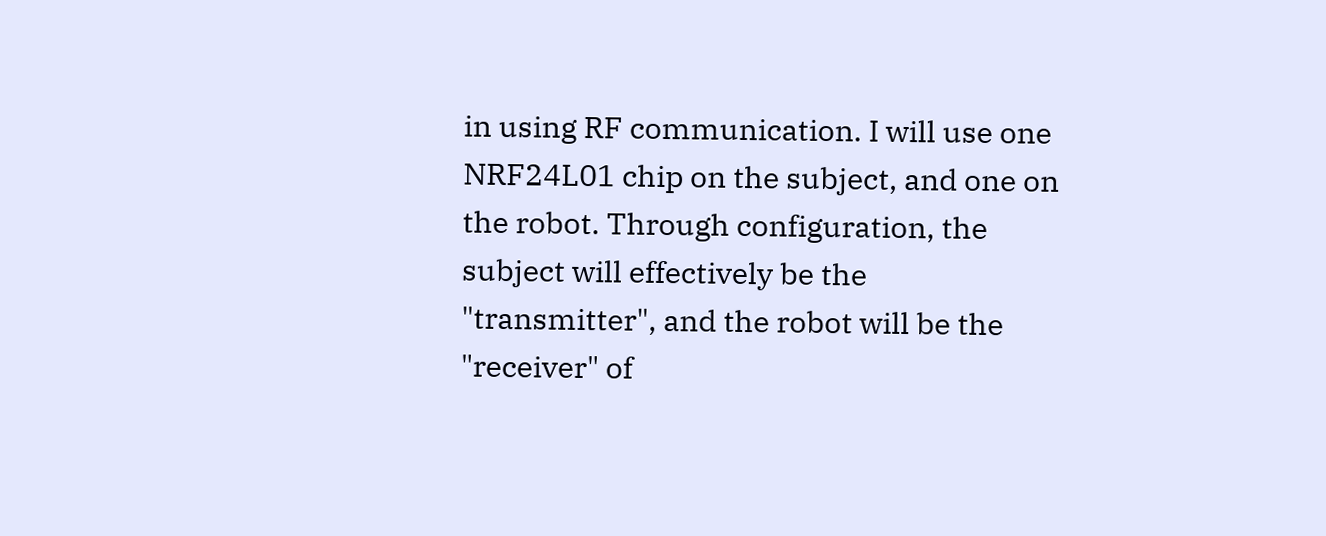in using RF communication. I will use one NRF24L01 chip on the subject, and one on the robot. Through configuration, the subject will effectively be the "transmitter", and the robot will be the "receiver" of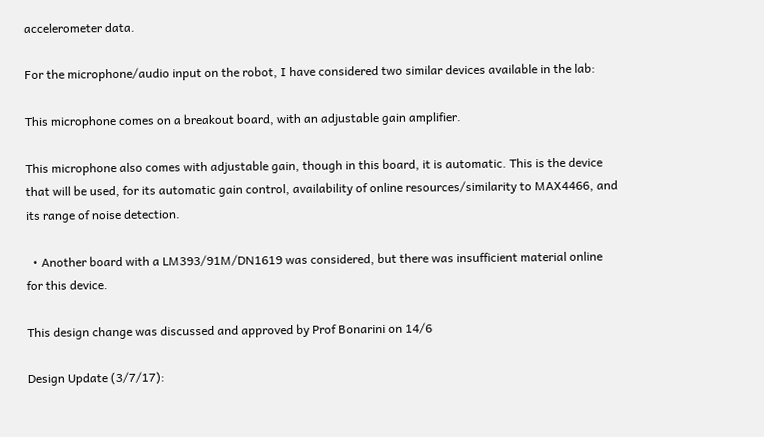accelerometer data.

For the microphone/audio input on the robot, I have considered two similar devices available in the lab:

This microphone comes on a breakout board, with an adjustable gain amplifier.

This microphone also comes with adjustable gain, though in this board, it is automatic. This is the device that will be used, for its automatic gain control, availability of online resources/similarity to MAX4466, and its range of noise detection.

  • Another board with a LM393/91M/DN1619 was considered, but there was insufficient material online for this device.

This design change was discussed and approved by Prof Bonarini on 14/6

Design Update (3/7/17):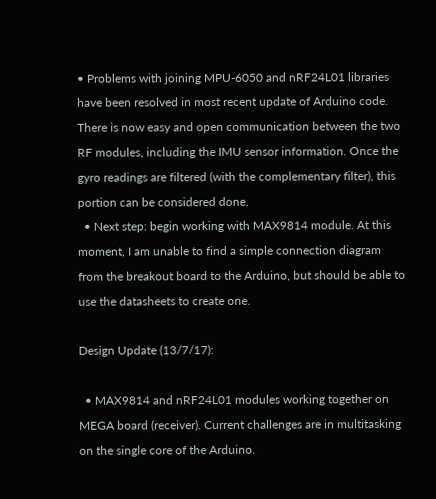• Problems with joining MPU-6050 and nRF24L01 libraries have been resolved in most recent update of Arduino code. There is now easy and open communication between the two RF modules, including the IMU sensor information. Once the gyro readings are filtered (with the complementary filter), this portion can be considered done.
  • Next step: begin working with MAX9814 module. At this moment, I am unable to find a simple connection diagram from the breakout board to the Arduino, but should be able to use the datasheets to create one.

Design Update (13/7/17):

  • MAX9814 and nRF24L01 modules working together on MEGA board (receiver). Current challenges are in multitasking on the single core of the Arduino.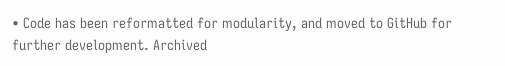• Code has been reformatted for modularity, and moved to GitHub for further development. Archived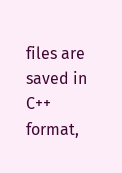files are saved in C++ format,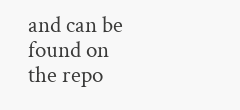and can be found on the repo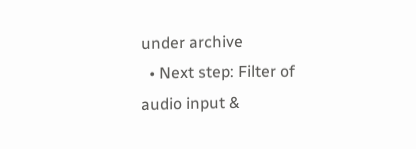under archive
  • Next step: Filter of audio input &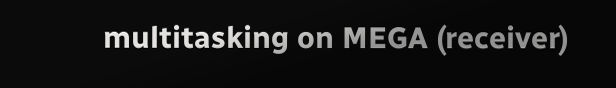multitasking on MEGA (receiver)